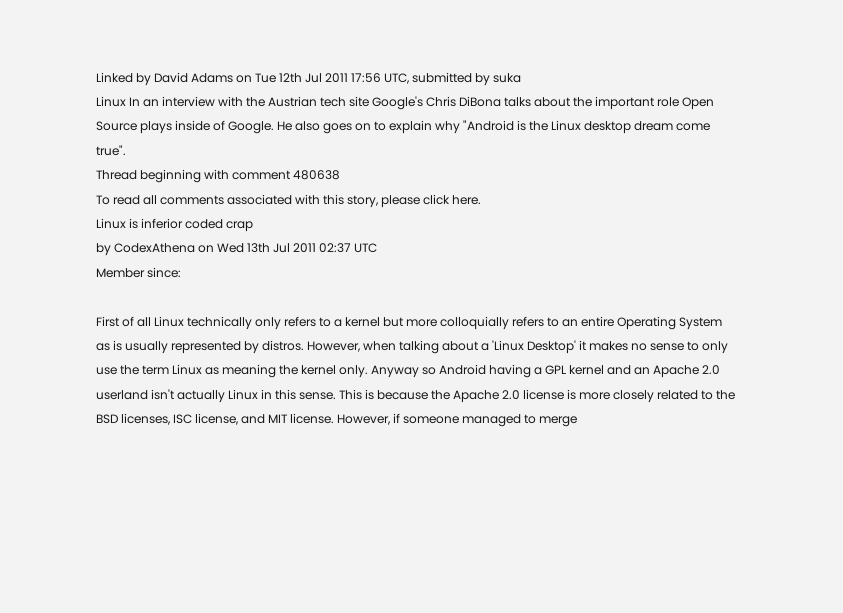Linked by David Adams on Tue 12th Jul 2011 17:56 UTC, submitted by suka
Linux In an interview with the Austrian tech site Google's Chris DiBona talks about the important role Open Source plays inside of Google. He also goes on to explain why "Android is the Linux desktop dream come true".
Thread beginning with comment 480638
To read all comments associated with this story, please click here.
Linux is inferior coded crap
by CodexAthena on Wed 13th Jul 2011 02:37 UTC
Member since:

First of all Linux technically only refers to a kernel but more colloquially refers to an entire Operating System as is usually represented by distros. However, when talking about a 'Linux Desktop' it makes no sense to only use the term Linux as meaning the kernel only. Anyway so Android having a GPL kernel and an Apache 2.0 userland isn't actually Linux in this sense. This is because the Apache 2.0 license is more closely related to the BSD licenses, ISC license, and MIT license. However, if someone managed to merge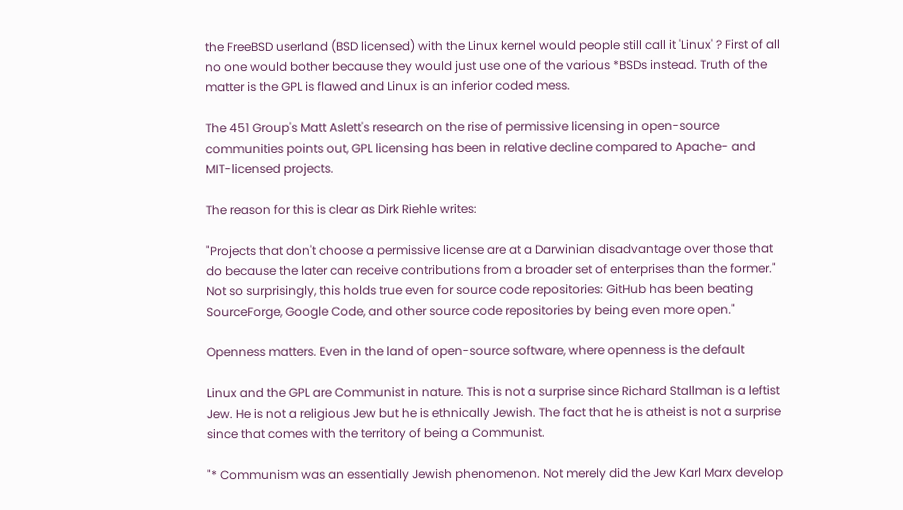the FreeBSD userland (BSD licensed) with the Linux kernel would people still call it 'Linux' ? First of all no one would bother because they would just use one of the various *BSDs instead. Truth of the matter is the GPL is flawed and Linux is an inferior coded mess.

The 451 Group's Matt Aslett's research on the rise of permissive licensing in open-source communities points out, GPL licensing has been in relative decline compared to Apache- and MIT-licensed projects.

The reason for this is clear as Dirk Riehle writes:

"Projects that don't choose a permissive license are at a Darwinian disadvantage over those that do because the later can receive contributions from a broader set of enterprises than the former." Not so surprisingly, this holds true even for source code repositories: GitHub has been beating SourceForge, Google Code, and other source code repositories by being even more open."

Openness matters. Even in the land of open-source software, where openness is the default

Linux and the GPL are Communist in nature. This is not a surprise since Richard Stallman is a leftist Jew. He is not a religious Jew but he is ethnically Jewish. The fact that he is atheist is not a surprise since that comes with the territory of being a Communist.

"* Communism was an essentially Jewish phenomenon. Not merely did the Jew Karl Marx develop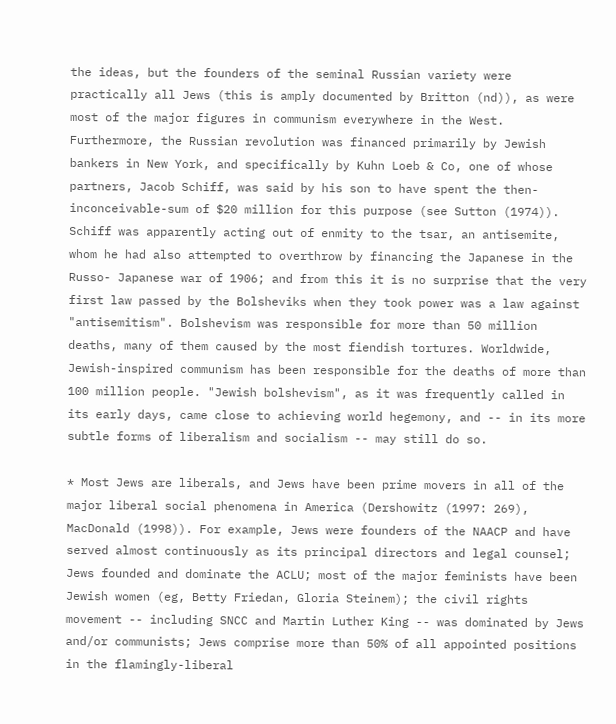the ideas, but the founders of the seminal Russian variety were practically all Jews (this is amply documented by Britton (nd)), as were most of the major figures in communism everywhere in the West. Furthermore, the Russian revolution was financed primarily by Jewish bankers in New York, and specifically by Kuhn Loeb & Co, one of whose partners, Jacob Schiff, was said by his son to have spent the then- inconceivable-sum of $20 million for this purpose (see Sutton (1974)). Schiff was apparently acting out of enmity to the tsar, an antisemite, whom he had also attempted to overthrow by financing the Japanese in the Russo- Japanese war of 1906; and from this it is no surprise that the very first law passed by the Bolsheviks when they took power was a law against "antisemitism". Bolshevism was responsible for more than 50 million deaths, many of them caused by the most fiendish tortures. Worldwide, Jewish-inspired communism has been responsible for the deaths of more than 100 million people. "Jewish bolshevism", as it was frequently called in its early days, came close to achieving world hegemony, and -- in its more subtle forms of liberalism and socialism -- may still do so.

* Most Jews are liberals, and Jews have been prime movers in all of the major liberal social phenomena in America (Dershowitz (1997: 269), MacDonald (1998)). For example, Jews were founders of the NAACP and have served almost continuously as its principal directors and legal counsel; Jews founded and dominate the ACLU; most of the major feminists have been Jewish women (eg, Betty Friedan, Gloria Steinem); the civil rights movement -- including SNCC and Martin Luther King -- was dominated by Jews and/or communists; Jews comprise more than 50% of all appointed positions in the flamingly-liberal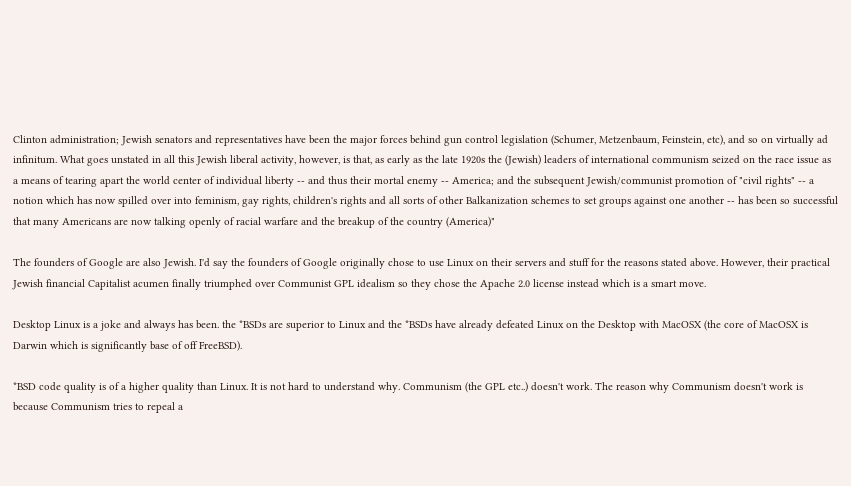Clinton administration; Jewish senators and representatives have been the major forces behind gun control legislation (Schumer, Metzenbaum, Feinstein, etc), and so on virtually ad infinitum. What goes unstated in all this Jewish liberal activity, however, is that, as early as the late 1920s the (Jewish) leaders of international communism seized on the race issue as a means of tearing apart the world center of individual liberty -- and thus their mortal enemy -- America; and the subsequent Jewish/communist promotion of "civil rights" -- a notion which has now spilled over into feminism, gay rights, children's rights and all sorts of other Balkanization schemes to set groups against one another -- has been so successful that many Americans are now talking openly of racial warfare and the breakup of the country (America)"

The founders of Google are also Jewish. I'd say the founders of Google originally chose to use Linux on their servers and stuff for the reasons stated above. However, their practical Jewish financial Capitalist acumen finally triumphed over Communist GPL idealism so they chose the Apache 2.0 license instead which is a smart move.

Desktop Linux is a joke and always has been. the *BSDs are superior to Linux and the *BSDs have already defeated Linux on the Desktop with MacOSX (the core of MacOSX is Darwin which is significantly base of off FreeBSD).

*BSD code quality is of a higher quality than Linux. It is not hard to understand why. Communism (the GPL etc..) doesn't work. The reason why Communism doesn't work is because Communism tries to repeal a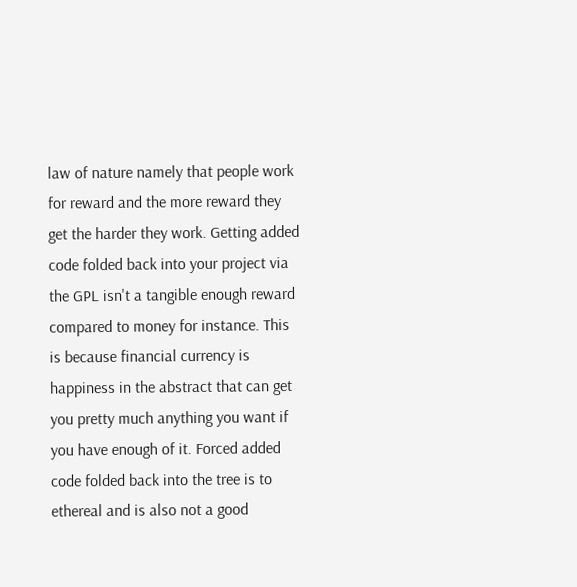law of nature namely that people work for reward and the more reward they get the harder they work. Getting added code folded back into your project via the GPL isn't a tangible enough reward compared to money for instance. This is because financial currency is happiness in the abstract that can get you pretty much anything you want if you have enough of it. Forced added code folded back into the tree is to ethereal and is also not a good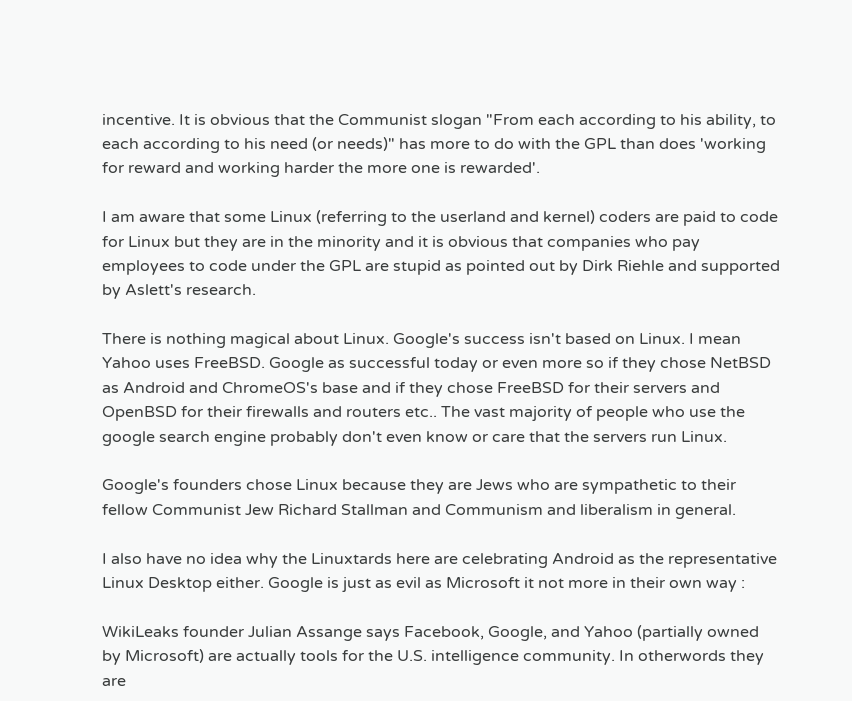incentive. It is obvious that the Communist slogan "From each according to his ability, to each according to his need (or needs)" has more to do with the GPL than does 'working for reward and working harder the more one is rewarded'.

I am aware that some Linux (referring to the userland and kernel) coders are paid to code for Linux but they are in the minority and it is obvious that companies who pay employees to code under the GPL are stupid as pointed out by Dirk Riehle and supported by Aslett's research.

There is nothing magical about Linux. Google's success isn't based on Linux. I mean Yahoo uses FreeBSD. Google as successful today or even more so if they chose NetBSD as Android and ChromeOS's base and if they chose FreeBSD for their servers and OpenBSD for their firewalls and routers etc.. The vast majority of people who use the google search engine probably don't even know or care that the servers run Linux.

Google's founders chose Linux because they are Jews who are sympathetic to their fellow Communist Jew Richard Stallman and Communism and liberalism in general.

I also have no idea why the Linuxtards here are celebrating Android as the representative Linux Desktop either. Google is just as evil as Microsoft it not more in their own way :

WikiLeaks founder Julian Assange says Facebook, Google, and Yahoo (partially owned by Microsoft) are actually tools for the U.S. intelligence community. In otherwords they are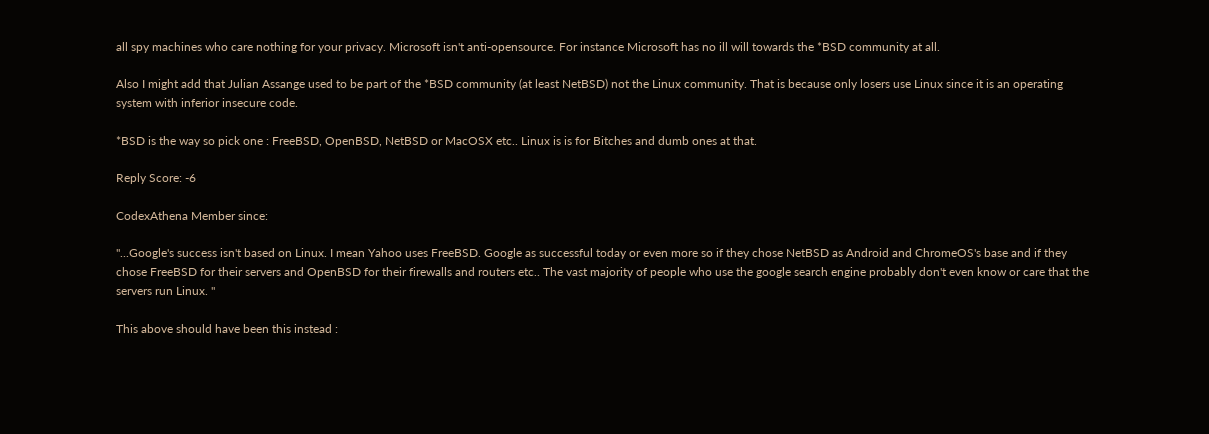all spy machines who care nothing for your privacy. Microsoft isn't anti-opensource. For instance Microsoft has no ill will towards the *BSD community at all.

Also I might add that Julian Assange used to be part of the *BSD community (at least NetBSD) not the Linux community. That is because only losers use Linux since it is an operating system with inferior insecure code.

*BSD is the way so pick one : FreeBSD, OpenBSD, NetBSD or MacOSX etc.. Linux is is for Bitches and dumb ones at that.

Reply Score: -6

CodexAthena Member since:

"...Google's success isn't based on Linux. I mean Yahoo uses FreeBSD. Google as successful today or even more so if they chose NetBSD as Android and ChromeOS's base and if they chose FreeBSD for their servers and OpenBSD for their firewalls and routers etc.. The vast majority of people who use the google search engine probably don't even know or care that the servers run Linux. "

This above should have been this instead :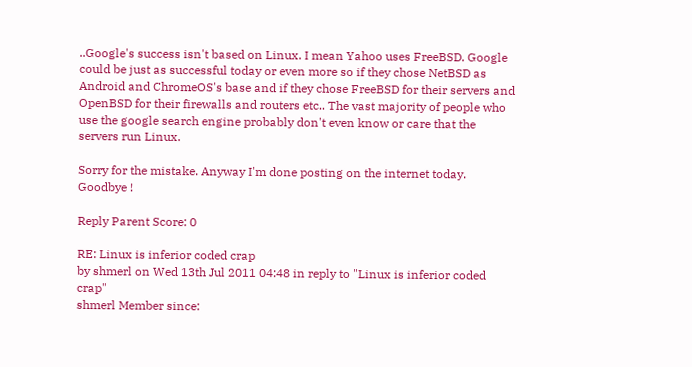..Google's success isn't based on Linux. I mean Yahoo uses FreeBSD. Google could be just as successful today or even more so if they chose NetBSD as Android and ChromeOS's base and if they chose FreeBSD for their servers and OpenBSD for their firewalls and routers etc.. The vast majority of people who use the google search engine probably don't even know or care that the servers run Linux.

Sorry for the mistake. Anyway I'm done posting on the internet today. Goodbye !

Reply Parent Score: 0

RE: Linux is inferior coded crap
by shmerl on Wed 13th Jul 2011 04:48 in reply to "Linux is inferior coded crap"
shmerl Member since: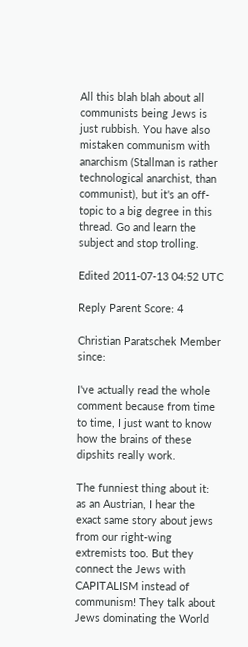All this blah blah about all communists being Jews is just rubbish. You have also mistaken communism with anarchism (Stallman is rather technological anarchist, than communist), but it's an off-topic to a big degree in this thread. Go and learn the subject and stop trolling.

Edited 2011-07-13 04:52 UTC

Reply Parent Score: 4

Christian Paratschek Member since:

I've actually read the whole comment because from time to time, I just want to know how the brains of these dipshits really work.

The funniest thing about it: as an Austrian, I hear the exact same story about jews from our right-wing extremists too. But they connect the Jews with CAPITALISM instead of communism! They talk about Jews dominating the World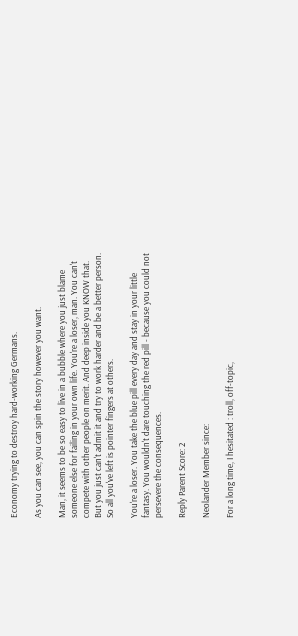Economy trying to destroy hard-working Germans.

As you can see, you can spin the story however you want.

Man, it seems to be so easy to live in a bubble where you just blame someone else for failing in your own life. You're a loser, man. You can't compete with other people on merit. And deep inside you KNOW that. But you just can't admit it and try to work harder and be a better person. So all you've left is pointer fingers at others.

You're a loser. You take the blue pill every day and stay in your little fantasy. You wouldn't dare touching the red pill - because you could not persevere the consequences.

Reply Parent Score: 2

Neolander Member since:

For a long time, I hesitated : troll, off-topic,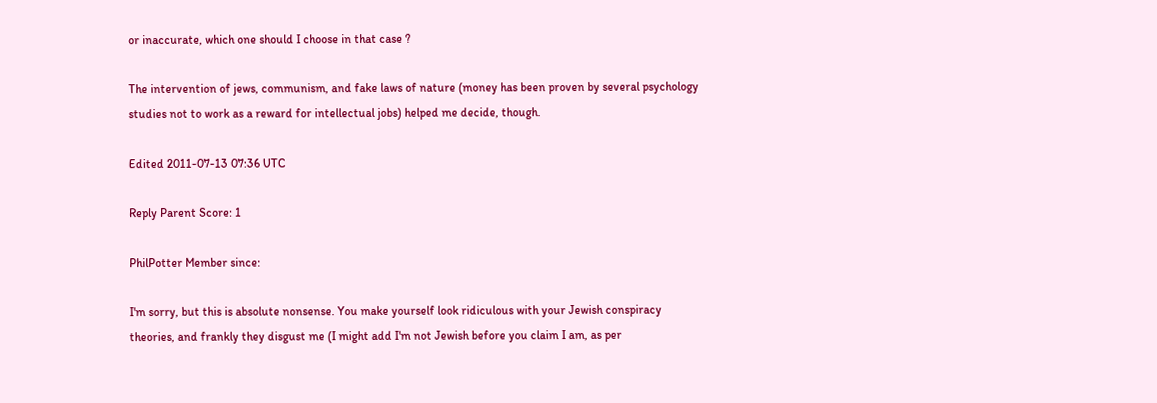or inaccurate, which one should I choose in that case ?

The intervention of jews, communism, and fake laws of nature (money has been proven by several psychology studies not to work as a reward for intellectual jobs) helped me decide, though.

Edited 2011-07-13 07:36 UTC

Reply Parent Score: 1

PhilPotter Member since:

I'm sorry, but this is absolute nonsense. You make yourself look ridiculous with your Jewish conspiracy theories, and frankly they disgust me (I might add I'm not Jewish before you claim I am, as per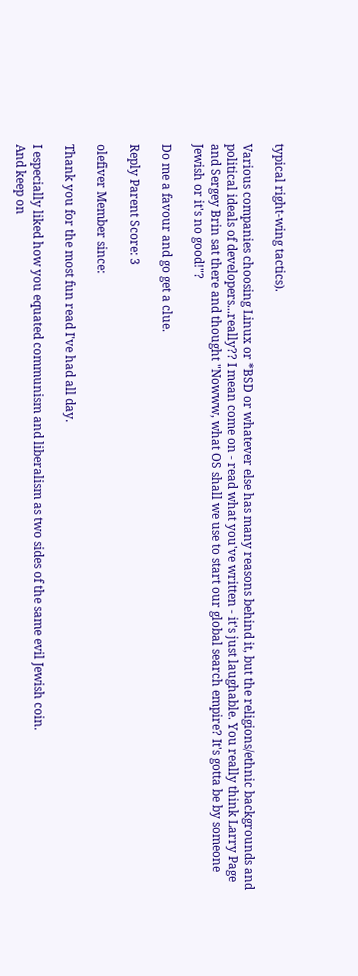typical right-wing tactics).

Various companies choosing Linux or *BSD or whatever else has many reasons behind it, but the religions/ethnic backgrounds and political ideals of developers...really?? I mean come on - read what you've written - it's just laughable. You really think Larry Page and Sergey Brin sat there and thought "Nowww, what OS shall we use to start our global search empire? It's gotta be by someone Jewish or it's no good!"?

Do me a favour and go get a clue.

Reply Parent Score: 3

olefiver Member since:

Thank you for the most fun read I've had all day.

I especially liked how you equated communism and liberalism as two sides of the same evil Jewish coin.
And keep on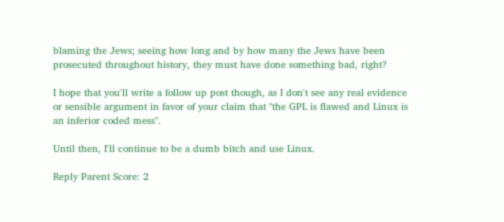blaming the Jews; seeing how long and by how many the Jews have been prosecuted throughout history, they must have done something bad, right?

I hope that you'll write a follow up post though, as I don't see any real evidence or sensible argument in favor of your claim that "the GPL is flawed and Linux is an inferior coded mess".

Until then, I'll continue to be a dumb bitch and use Linux.

Reply Parent Score: 2